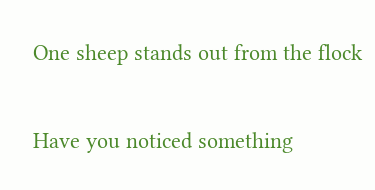One sheep stands out from the flock

Have you noticed something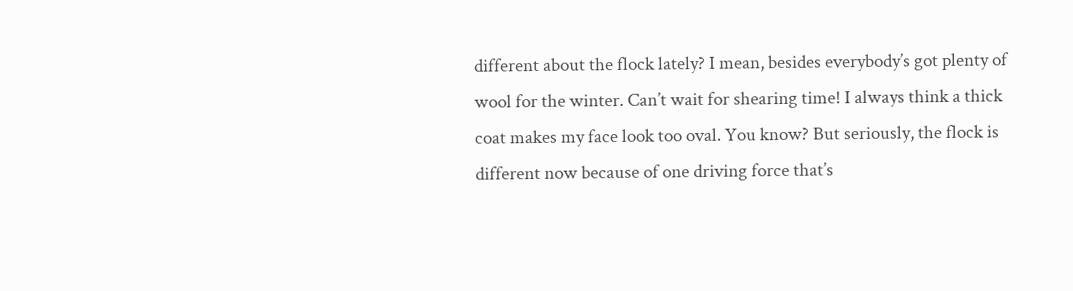different about the flock lately? I mean, besides everybody’s got plenty of wool for the winter. Can’t wait for shearing time! I always think a thick coat makes my face look too oval. You know? But seriously, the flock is different now because of one driving force that’s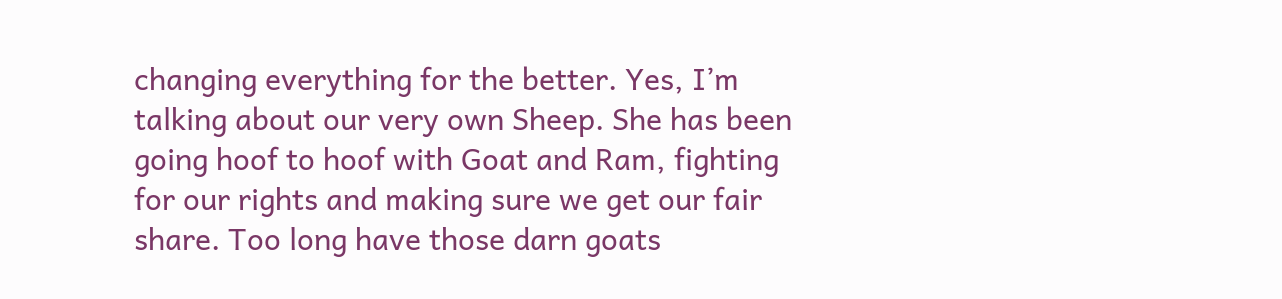changing everything for the better. Yes, I’m talking about our very own Sheep. She has been going hoof to hoof with Goat and Ram, fighting for our rights and making sure we get our fair share. Too long have those darn goats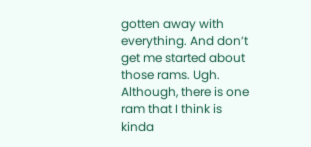gotten away with everything. And don’t get me started about those rams. Ugh. Although, there is one ram that I think is kinda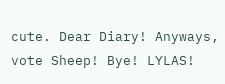cute. Dear Diary! Anyways, vote Sheep! Bye! LYLAS!